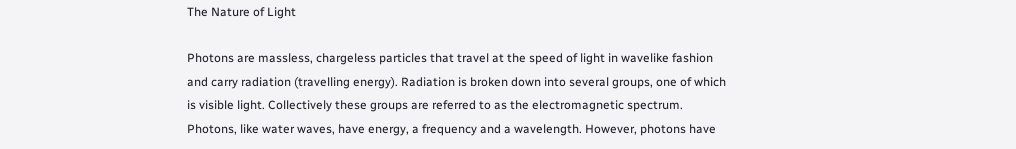The Nature of Light

Photons are massless, chargeless particles that travel at the speed of light in wavelike fashion and carry radiation (travelling energy). Radiation is broken down into several groups, one of which is visible light. Collectively these groups are referred to as the electromagnetic spectrum. Photons, like water waves, have energy, a frequency and a wavelength. However, photons have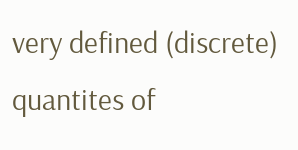very defined (discrete) quantites of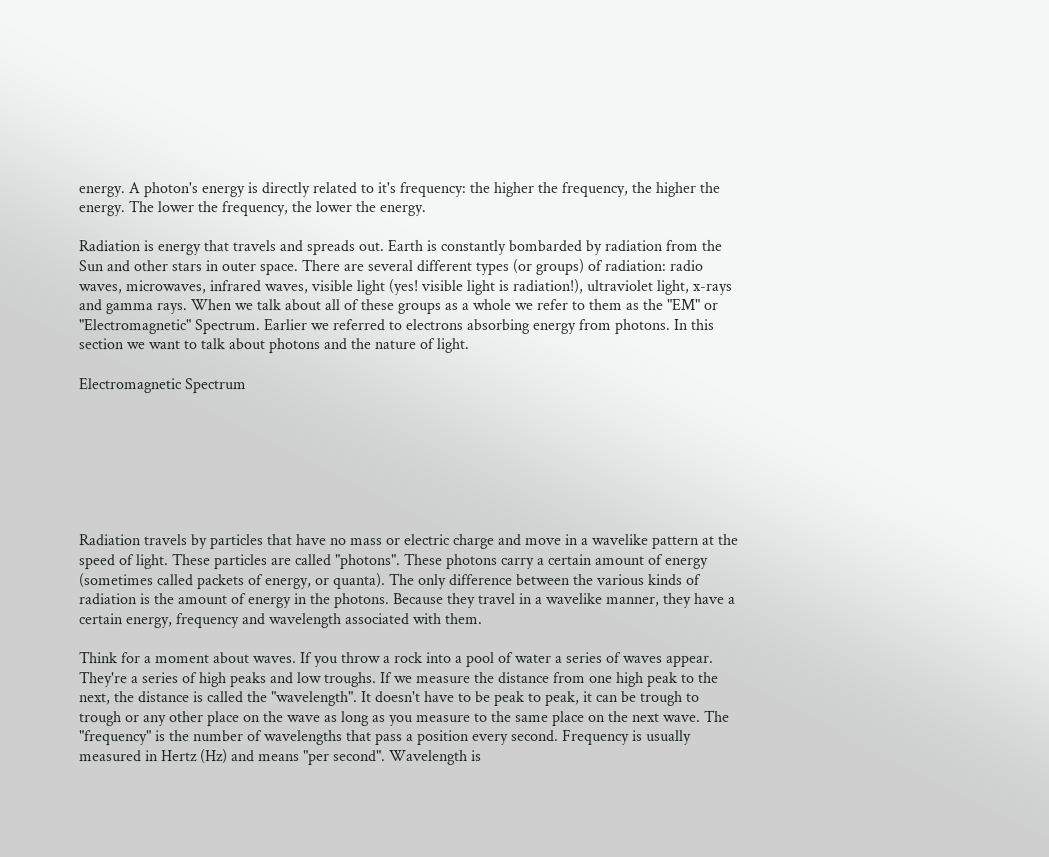energy. A photon's energy is directly related to it's frequency: the higher the frequency, the higher the energy. The lower the frequency, the lower the energy.

Radiation is energy that travels and spreads out. Earth is constantly bombarded by radiation from the Sun and other stars in outer space. There are several different types (or groups) of radiation: radio waves, microwaves, infrared waves, visible light (yes! visible light is radiation!), ultraviolet light, x-rays and gamma rays. When we talk about all of these groups as a whole we refer to them as the "EM" or "Electromagnetic" Spectrum. Earlier we referred to electrons absorbing energy from photons. In this section we want to talk about photons and the nature of light.

Electromagnetic Spectrum







Radiation travels by particles that have no mass or electric charge and move in a wavelike pattern at the speed of light. These particles are called "photons". These photons carry a certain amount of energy (sometimes called packets of energy, or quanta). The only difference between the various kinds of radiation is the amount of energy in the photons. Because they travel in a wavelike manner, they have a certain energy, frequency and wavelength associated with them.

Think for a moment about waves. If you throw a rock into a pool of water a series of waves appear. They're a series of high peaks and low troughs. If we measure the distance from one high peak to the next, the distance is called the "wavelength". It doesn't have to be peak to peak, it can be trough to trough or any other place on the wave as long as you measure to the same place on the next wave. The "frequency" is the number of wavelengths that pass a position every second. Frequency is usually measured in Hertz (Hz) and means "per second". Wavelength is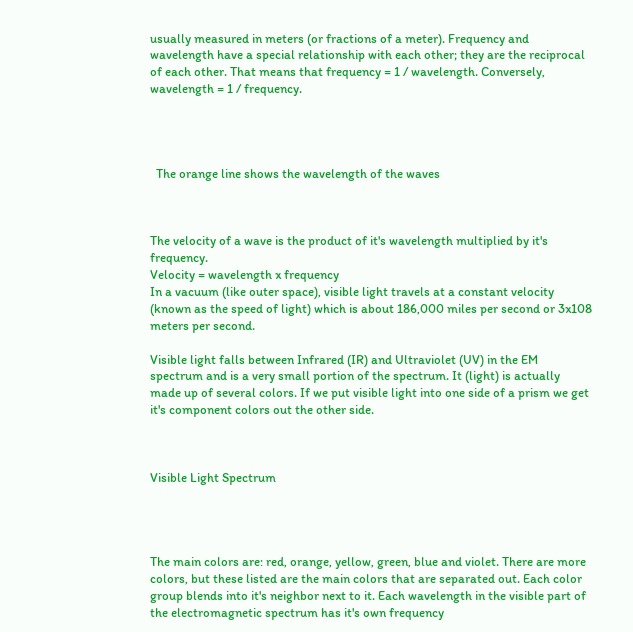usually measured in meters (or fractions of a meter). Frequency and wavelength have a special relationship with each other; they are the reciprocal of each other. That means that frequency = 1 / wavelength. Conversely, wavelength = 1 / frequency.




  The orange line shows the wavelength of the waves



The velocity of a wave is the product of it's wavelength multiplied by it's frequency.
Velocity = wavelength x frequency
In a vacuum (like outer space), visible light travels at a constant velocity (known as the speed of light) which is about 186,000 miles per second or 3x108 meters per second.

Visible light falls between Infrared (IR) and Ultraviolet (UV) in the EM spectrum and is a very small portion of the spectrum. It (light) is actually made up of several colors. If we put visible light into one side of a prism we get it's component colors out the other side.



Visible Light Spectrum




The main colors are: red, orange, yellow, green, blue and violet. There are more colors, but these listed are the main colors that are separated out. Each color group blends into it's neighbor next to it. Each wavelength in the visible part of the electromagnetic spectrum has it's own frequency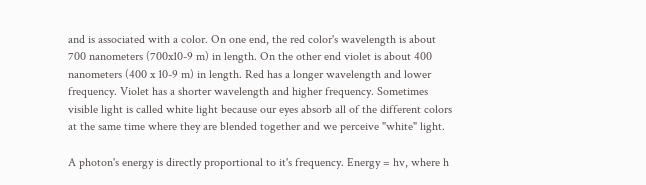and is associated with a color. On one end, the red color's wavelength is about 700 nanometers (700x10-9 m) in length. On the other end violet is about 400 nanometers (400 x 10-9 m) in length. Red has a longer wavelength and lower frequency. Violet has a shorter wavelength and higher frequency. Sometimes visible light is called white light because our eyes absorb all of the different colors at the same time where they are blended together and we perceive "white" light.

A photon's energy is directly proportional to it's frequency. Energy = hv, where h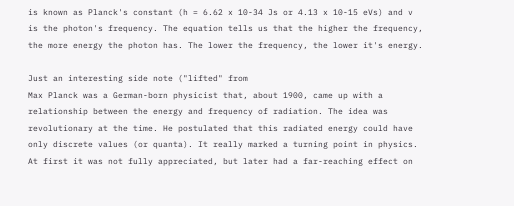is known as Planck's constant (h = 6.62 x 10-34 Js or 4.13 x 10-15 eVs) and v is the photon's frequency. The equation tells us that the higher the frequency, the more energy the photon has. The lower the frequency, the lower it's energy.

Just an interesting side note ("lifted" from
Max Planck was a German-born physicist that, about 1900, came up with a relationship between the energy and frequency of radiation. The idea was revolutionary at the time. He postulated that this radiated energy could have only discrete values (or quanta). It really marked a turning point in physics. At first it was not fully appreciated, but later had a far-reaching effect on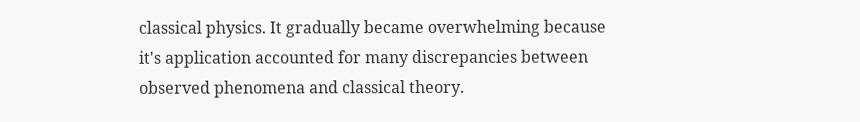classical physics. It gradually became overwhelming because it's application accounted for many discrepancies between observed phenomena and classical theory.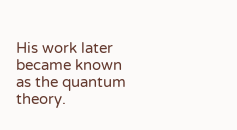His work later became known as the quantum theory.